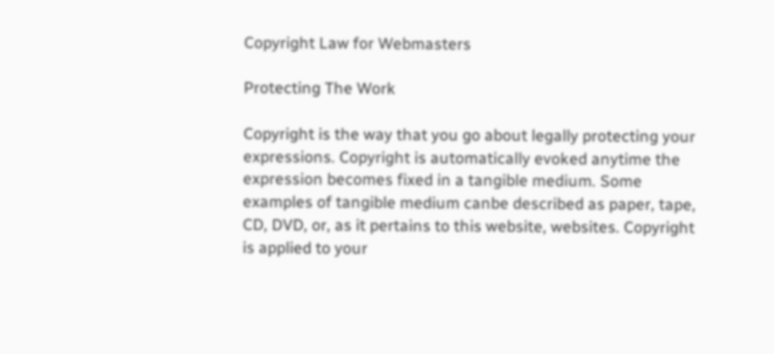Copyright Law for Webmasters

Protecting The Work

Copyright is the way that you go about legally protecting your expressions. Copyright is automatically evoked anytime the expression becomes fixed in a tangible medium. Some examples of tangible medium canbe described as paper, tape, CD, DVD, or, as it pertains to this website, websites. Copyright is applied to your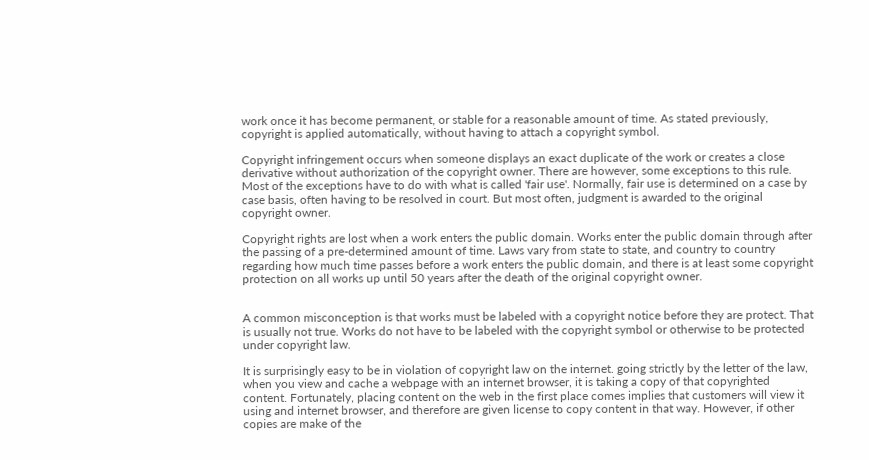work once it has become permanent, or stable for a reasonable amount of time. As stated previously, copyright is applied automatically, without having to attach a copyright symbol.

Copyright infringement occurs when someone displays an exact duplicate of the work or creates a close derivative without authorization of the copyright owner. There are however, some exceptions to this rule. Most of the exceptions have to do with what is called 'fair use'. Normally, fair use is determined on a case by case basis, often having to be resolved in court. But most often, judgment is awarded to the original copyright owner.

Copyright rights are lost when a work enters the public domain. Works enter the public domain through after the passing of a pre-determined amount of time. Laws vary from state to state, and country to country regarding how much time passes before a work enters the public domain, and there is at least some copyright protection on all works up until 50 years after the death of the original copyright owner.


A common misconception is that works must be labeled with a copyright notice before they are protect. That is usually not true. Works do not have to be labeled with the copyright symbol or otherwise to be protected under copyright law.

It is surprisingly easy to be in violation of copyright law on the internet. going strictly by the letter of the law, when you view and cache a webpage with an internet browser, it is taking a copy of that copyrighted content. Fortunately, placing content on the web in the first place comes implies that customers will view it using and internet browser, and therefore are given license to copy content in that way. However, if other copies are make of the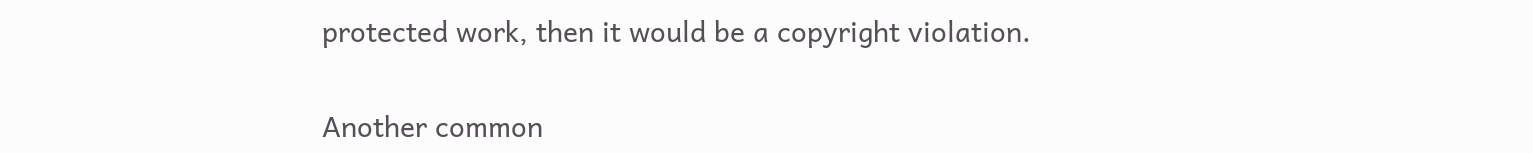protected work, then it would be a copyright violation.

Another common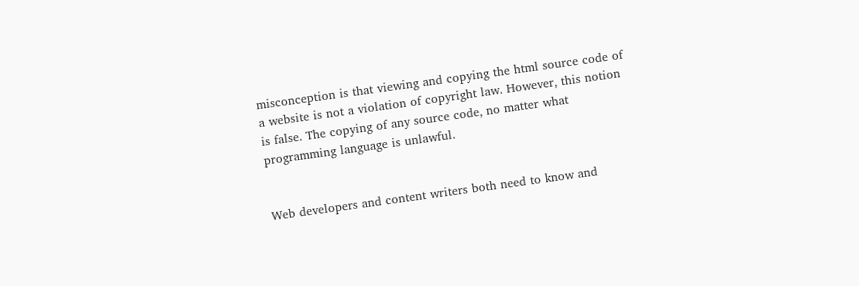misconception is that viewing and copying the html source code of a website is not a violation of copyright law. However, this notion is false. The copying of any source code, no matter what programming language is unlawful.


Web developers and content writers both need to know and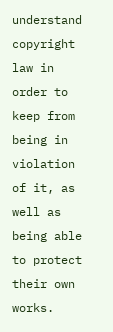understand copyright law in order to keep from being in violation of it, as well as being able to protect their own works.